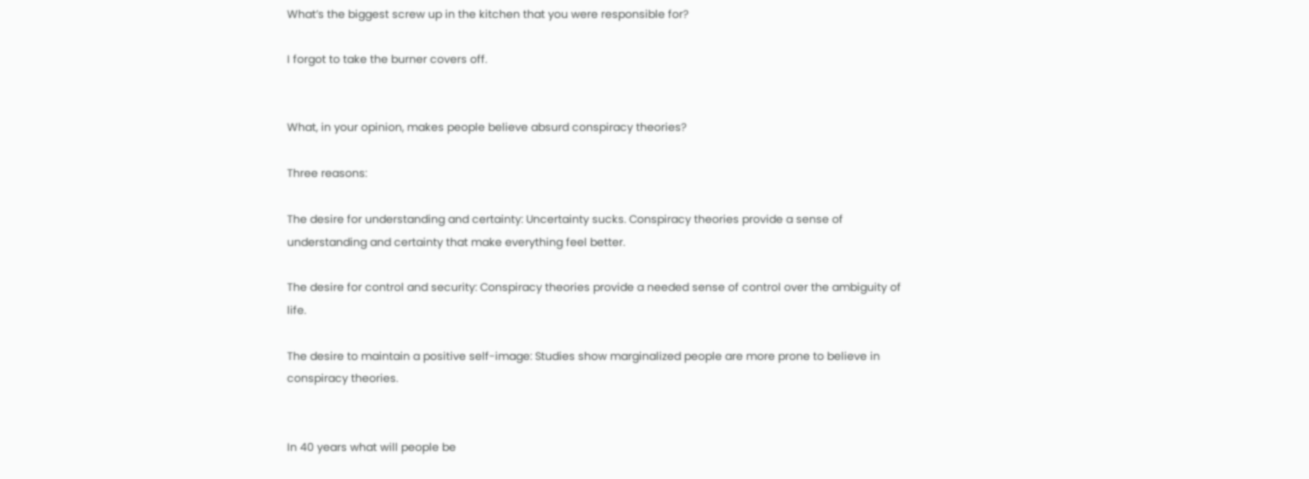What’s the biggest screw up in the kitchen that you were responsible for?

I forgot to take the burner covers off.


What, in your opinion, makes people believe absurd conspiracy theories?

Three reasons:

The desire for understanding and certainty: Uncertainty sucks. Conspiracy theories provide a sense of understanding and certainty that make everything feel better.

The desire for control and security: Conspiracy theories provide a needed sense of control over the ambiguity of life.

The desire to maintain a positive self-image: Studies show marginalized people are more prone to believe in conspiracy theories.


In 40 years what will people be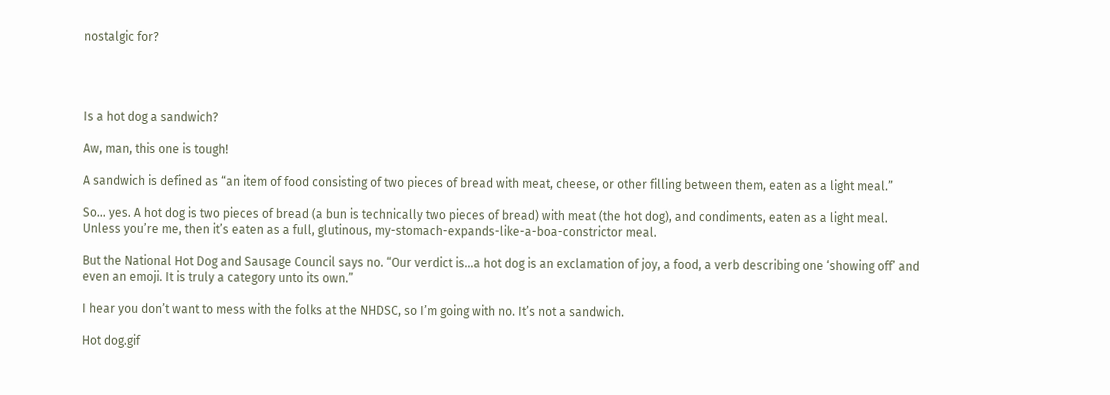nostalgic for?




Is a hot dog a sandwich?

Aw, man, this one is tough!

A sandwich is defined as “an item of food consisting of two pieces of bread with meat, cheese, or other filling between them, eaten as a light meal.”

So… yes. A hot dog is two pieces of bread (a bun is technically two pieces of bread) with meat (the hot dog), and condiments, eaten as a light meal. Unless you’re me, then it’s eaten as a full, glutinous, my-stomach-expands-like-a-boa-constrictor meal.

But the National Hot Dog and Sausage Council says no. “Our verdict is…a hot dog is an exclamation of joy, a food, a verb describing one ‘showing off’ and even an emoji. It is truly a category unto its own.”

I hear you don’t want to mess with the folks at the NHDSC, so I’m going with no. It’s not a sandwich.

Hot dog.gif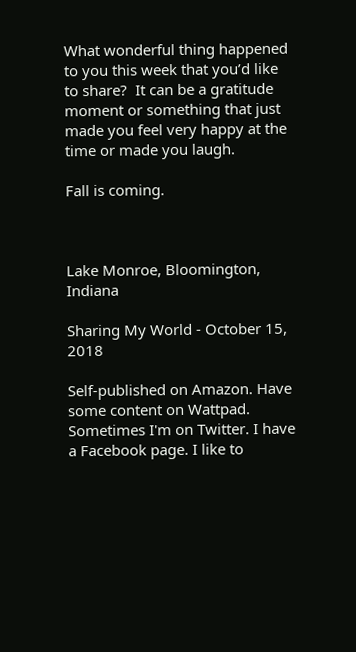What wonderful thing happened to you this week that you’d like to share?  It can be a gratitude moment or something that just made you feel very happy at the time or made you laugh.

Fall is coming.



Lake Monroe, Bloomington, Indiana

Sharing My World - October 15, 2018

Self-published on Amazon. Have some content on Wattpad. Sometimes I'm on Twitter. I have a Facebook page. I like to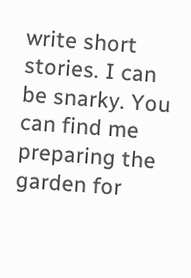write short stories. I can be snarky. You can find me preparing the garden for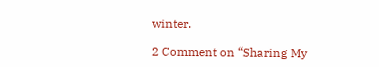winter.

2 Comment on “Sharing My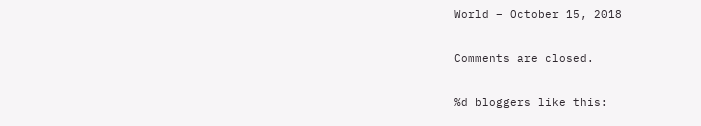World – October 15, 2018

Comments are closed.

%d bloggers like this: